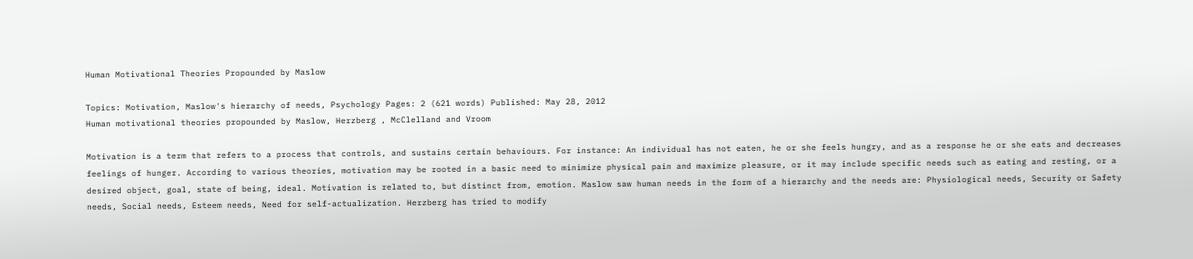Human Motivational Theories Propounded by Maslow

Topics: Motivation, Maslow's hierarchy of needs, Psychology Pages: 2 (621 words) Published: May 28, 2012
Human motivational theories propounded by Maslow, Herzberg , McClelland and Vroom

Motivation is a term that refers to a process that controls, and sustains certain behaviours. For instance: An individual has not eaten, he or she feels hungry, and as a response he or she eats and decreases feelings of hunger. According to various theories, motivation may be rooted in a basic need to minimize physical pain and maximize pleasure, or it may include specific needs such as eating and resting, or a desired object, goal, state of being, ideal. Motivation is related to, but distinct from, emotion. Maslow saw human needs in the form of a hierarchy and the needs are: Physiological needs, Security or Safety needs, Social needs, Esteem needs, Need for self-actualization. Herzberg has tried to modify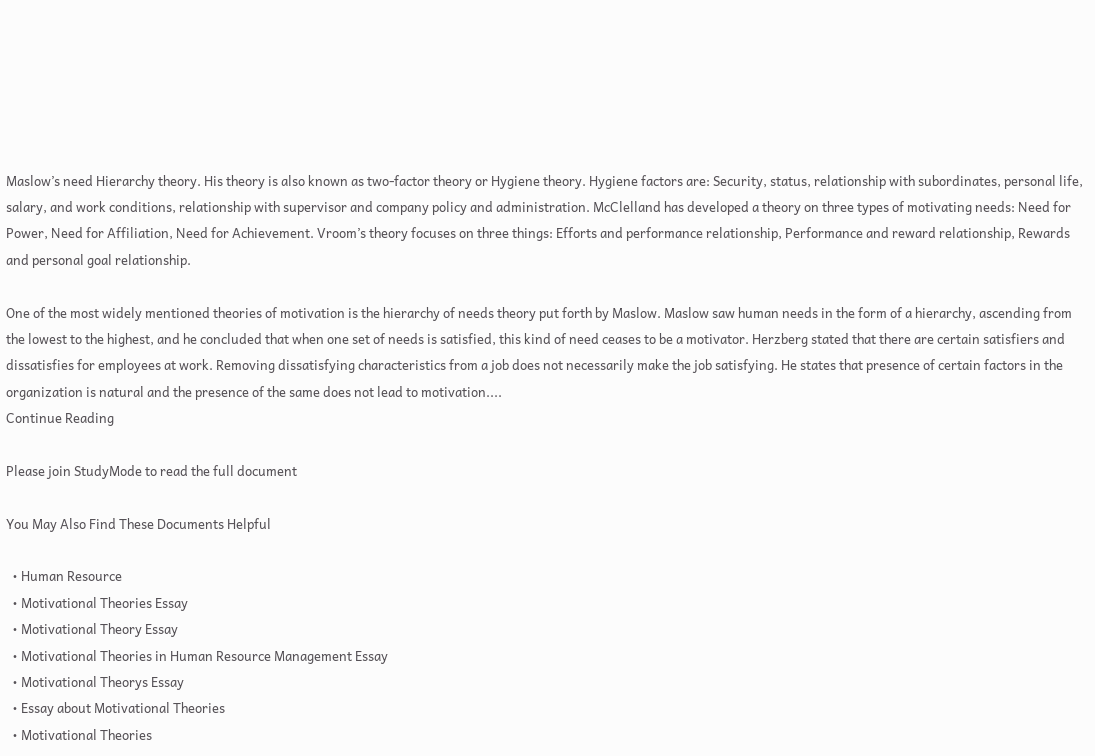Maslow’s need Hierarchy theory. His theory is also known as two-factor theory or Hygiene theory. Hygiene factors are: Security, status, relationship with subordinates, personal life, salary, and work conditions, relationship with supervisor and company policy and administration. McClelland has developed a theory on three types of motivating needs: Need for Power, Need for Affiliation, Need for Achievement. Vroom’s theory focuses on three things: Efforts and performance relationship, Performance and reward relationship, Rewards and personal goal relationship.

One of the most widely mentioned theories of motivation is the hierarchy of needs theory put forth by Maslow. Maslow saw human needs in the form of a hierarchy, ascending from the lowest to the highest, and he concluded that when one set of needs is satisfied, this kind of need ceases to be a motivator. Herzberg stated that there are certain satisfiers and dissatisfies for employees at work. Removing dissatisfying characteristics from a job does not necessarily make the job satisfying. He states that presence of certain factors in the organization is natural and the presence of the same does not lead to motivation....
Continue Reading

Please join StudyMode to read the full document

You May Also Find These Documents Helpful

  • Human Resource
  • Motivational Theories Essay
  • Motivational Theory Essay
  • Motivational Theories in Human Resource Management Essay
  • Motivational Theorys Essay
  • Essay about Motivational Theories
  • Motivational Theories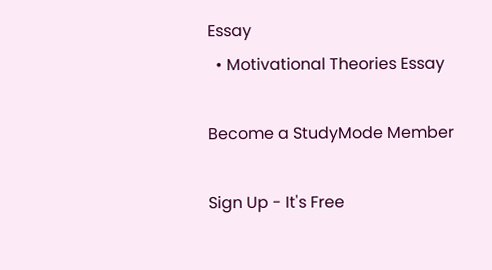Essay
  • Motivational Theories Essay

Become a StudyMode Member

Sign Up - It's Free